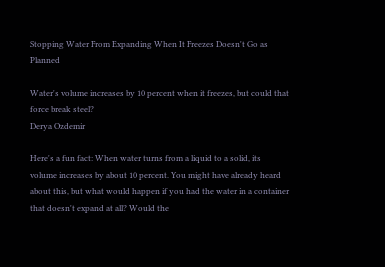Stopping Water From Expanding When It Freezes Doesn't Go as Planned

Water's volume increases by 10 percent when it freezes, but could that force break steel?
Derya Ozdemir

Here's a fun fact: When water turns from a liquid to a solid, its volume increases by about 10 percent. You might have already heard about this, but what would happen if you had the water in a container that doesn't expand at all? Would the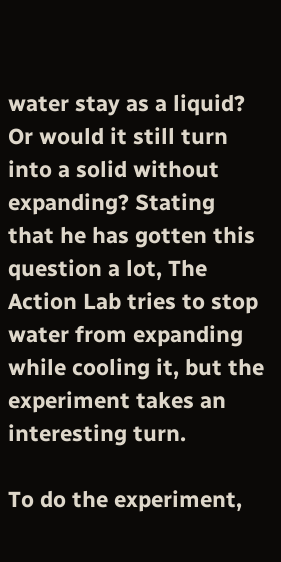water stay as a liquid? Or would it still turn into a solid without expanding? Stating that he has gotten this question a lot, The Action Lab tries to stop water from expanding while cooling it, but the experiment takes an interesting turn.

To do the experiment,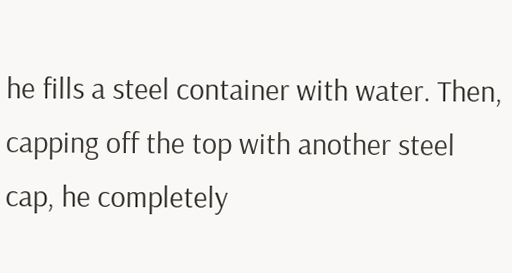he fills a steel container with water. Then, capping off the top with another steel cap, he completely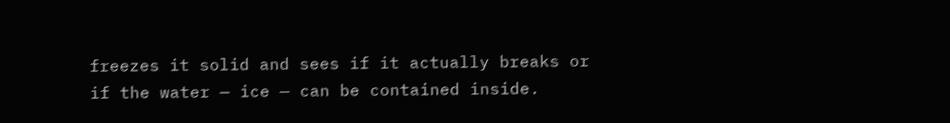freezes it solid and sees if it actually breaks or if the water — ice — can be contained inside.